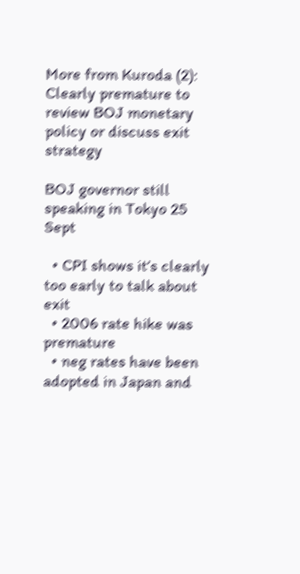More from Kuroda (2): Clearly premature to review BOJ monetary policy or discuss exit strategy

BOJ governor still speaking in Tokyo 25 Sept

  • CPI shows it’s clearly too early to talk about exit
  • 2006 rate hike was premature
  • neg rates have been adopted in Japan and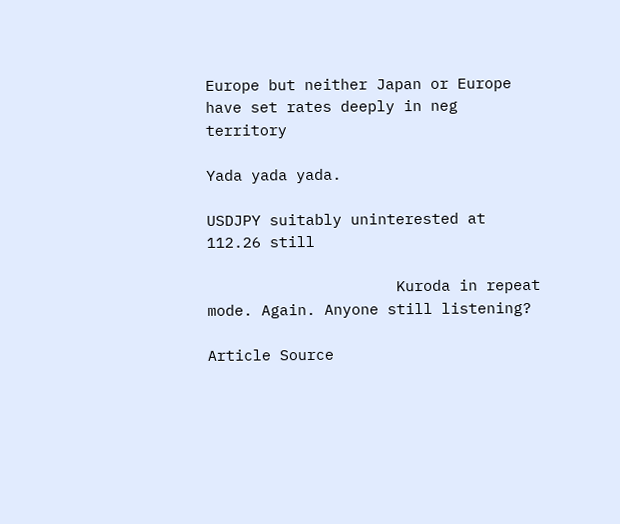Europe but neither Japan or Europe have set rates deeply in neg territory

Yada yada yada.

USDJPY suitably uninterested at 112.26 still

                     Kuroda in repeat mode. Again. Anyone still listening?

Article Source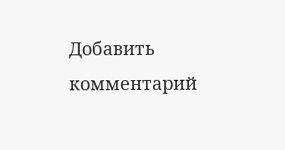Добавить комментарий